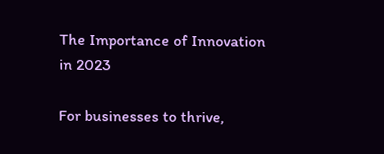The Importance of Innovation in 2023

For businesses to thrive,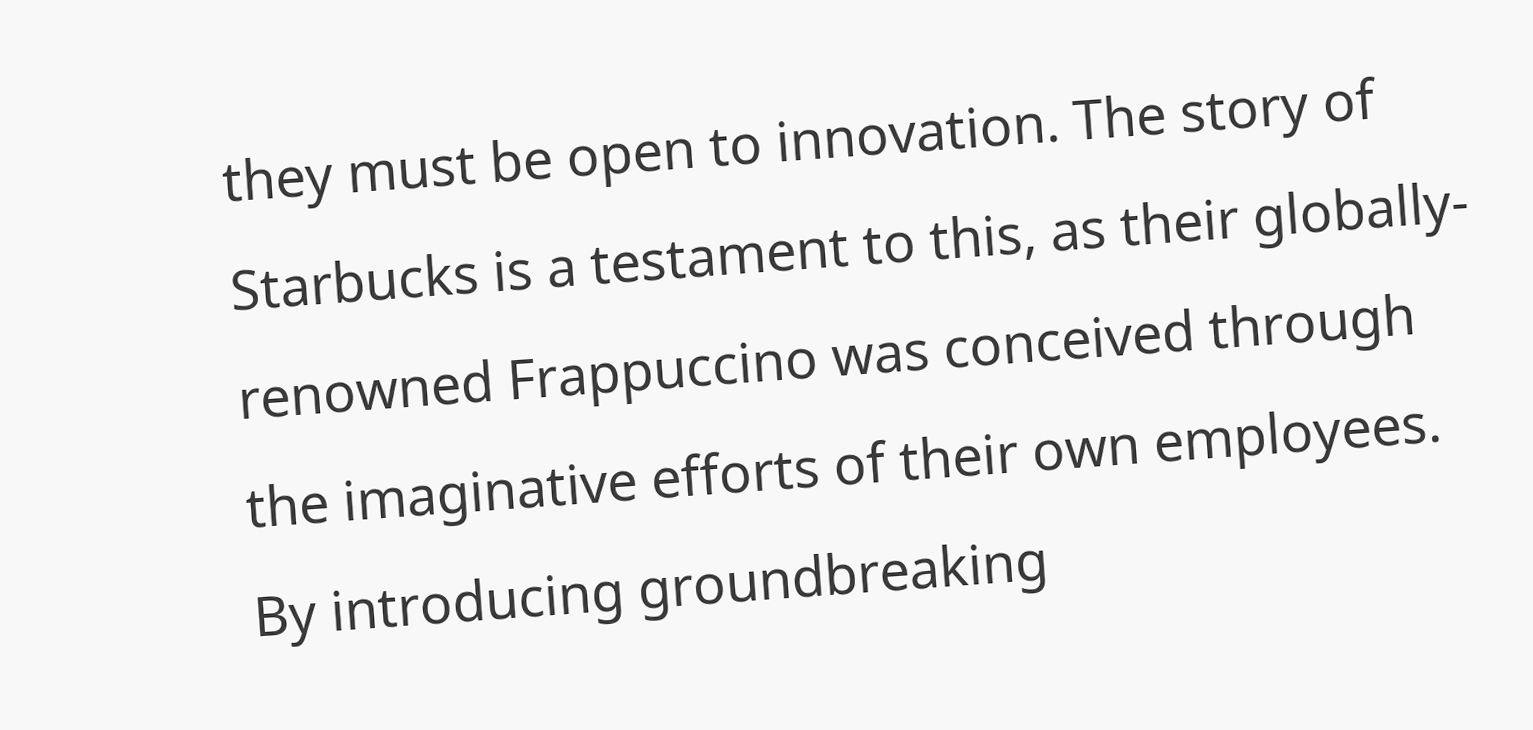they must be open to innovation. The story of Starbucks is a testament to this, as their globally-renowned Frappuccino was conceived through the imaginative efforts of their own employees. By introducing groundbreaking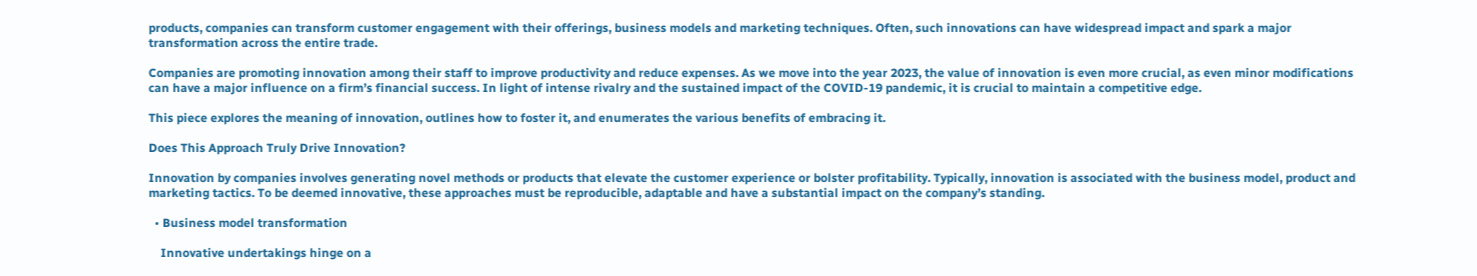products, companies can transform customer engagement with their offerings, business models and marketing techniques. Often, such innovations can have widespread impact and spark a major transformation across the entire trade.

Companies are promoting innovation among their staff to improve productivity and reduce expenses. As we move into the year 2023, the value of innovation is even more crucial, as even minor modifications can have a major influence on a firm’s financial success. In light of intense rivalry and the sustained impact of the COVID-19 pandemic, it is crucial to maintain a competitive edge.

This piece explores the meaning of innovation, outlines how to foster it, and enumerates the various benefits of embracing it.

Does This Approach Truly Drive Innovation?

Innovation by companies involves generating novel methods or products that elevate the customer experience or bolster profitability. Typically, innovation is associated with the business model, product and marketing tactics. To be deemed innovative, these approaches must be reproducible, adaptable and have a substantial impact on the company’s standing.

  • Business model transformation

    Innovative undertakings hinge on a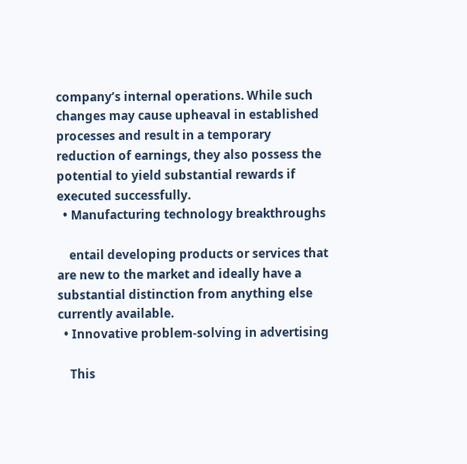company’s internal operations. While such changes may cause upheaval in established processes and result in a temporary reduction of earnings, they also possess the potential to yield substantial rewards if executed successfully.
  • Manufacturing technology breakthroughs

    entail developing products or services that are new to the market and ideally have a substantial distinction from anything else currently available.
  • Innovative problem-solving in advertising

    This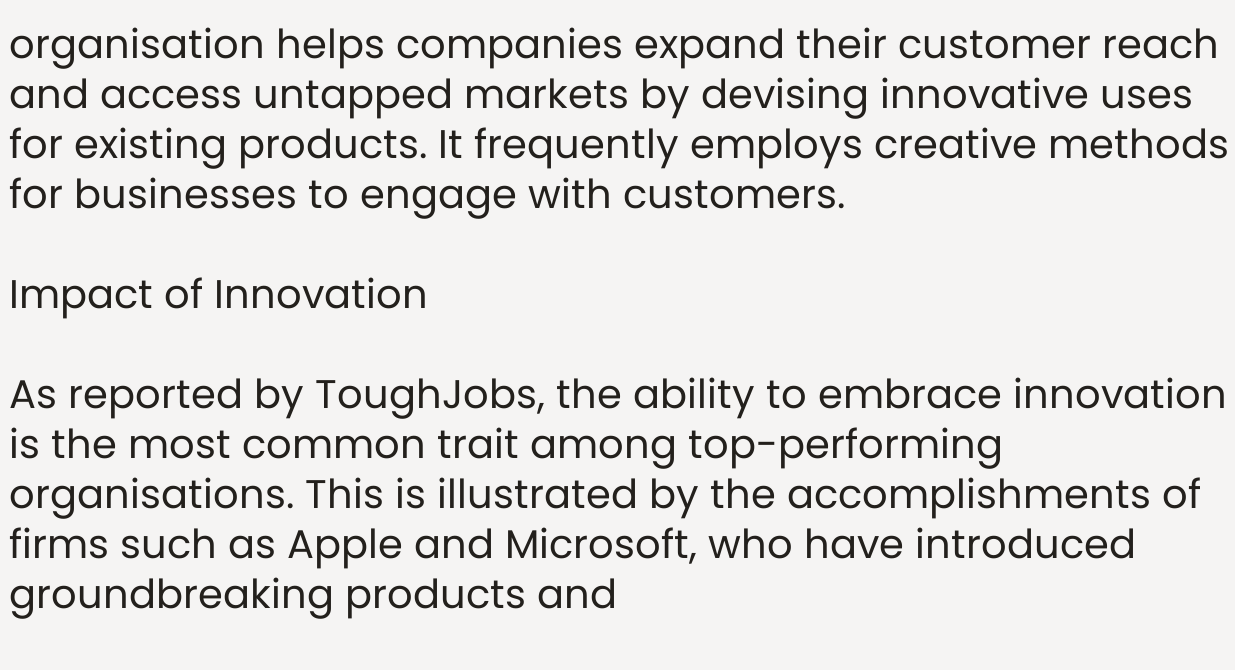organisation helps companies expand their customer reach and access untapped markets by devising innovative uses for existing products. It frequently employs creative methods for businesses to engage with customers.

Impact of Innovation

As reported by ToughJobs, the ability to embrace innovation is the most common trait among top-performing organisations. This is illustrated by the accomplishments of firms such as Apple and Microsoft, who have introduced groundbreaking products and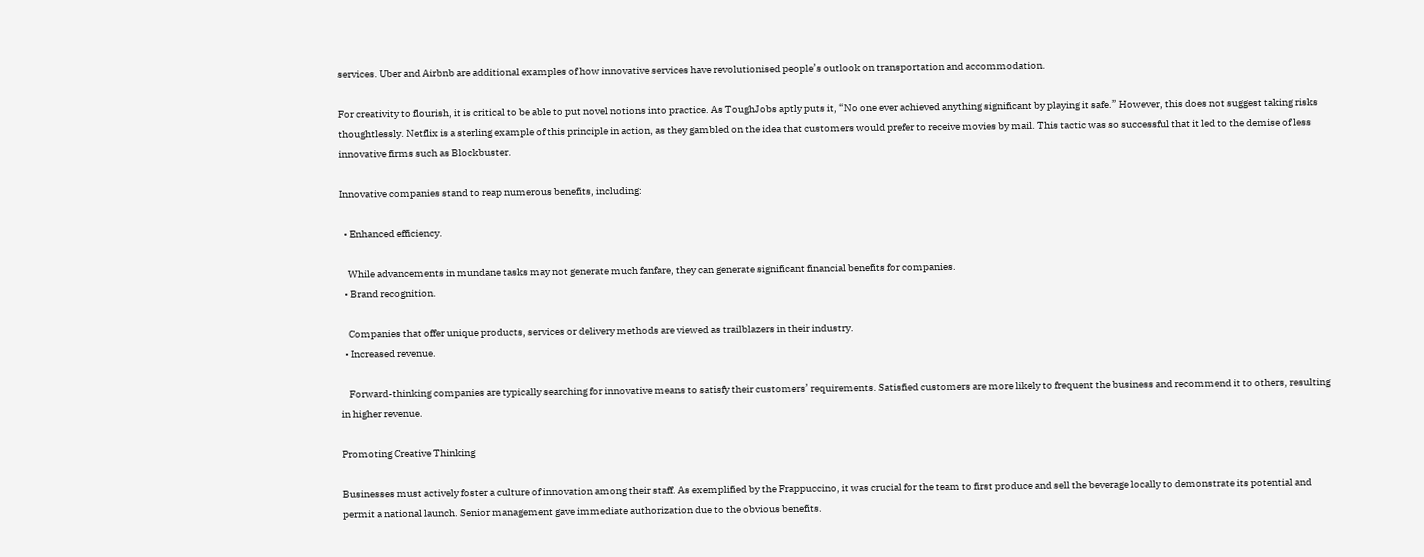services. Uber and Airbnb are additional examples of how innovative services have revolutionised people’s outlook on transportation and accommodation.

For creativity to flourish, it is critical to be able to put novel notions into practice. As ToughJobs aptly puts it, “No one ever achieved anything significant by playing it safe.” However, this does not suggest taking risks thoughtlessly. Netflix is a sterling example of this principle in action, as they gambled on the idea that customers would prefer to receive movies by mail. This tactic was so successful that it led to the demise of less innovative firms such as Blockbuster.

Innovative companies stand to reap numerous benefits, including:

  • Enhanced efficiency.

    While advancements in mundane tasks may not generate much fanfare, they can generate significant financial benefits for companies.
  • Brand recognition.

    Companies that offer unique products, services or delivery methods are viewed as trailblazers in their industry.
  • Increased revenue.

    Forward-thinking companies are typically searching for innovative means to satisfy their customers’ requirements. Satisfied customers are more likely to frequent the business and recommend it to others, resulting in higher revenue.

Promoting Creative Thinking

Businesses must actively foster a culture of innovation among their staff. As exemplified by the Frappuccino, it was crucial for the team to first produce and sell the beverage locally to demonstrate its potential and permit a national launch. Senior management gave immediate authorization due to the obvious benefits.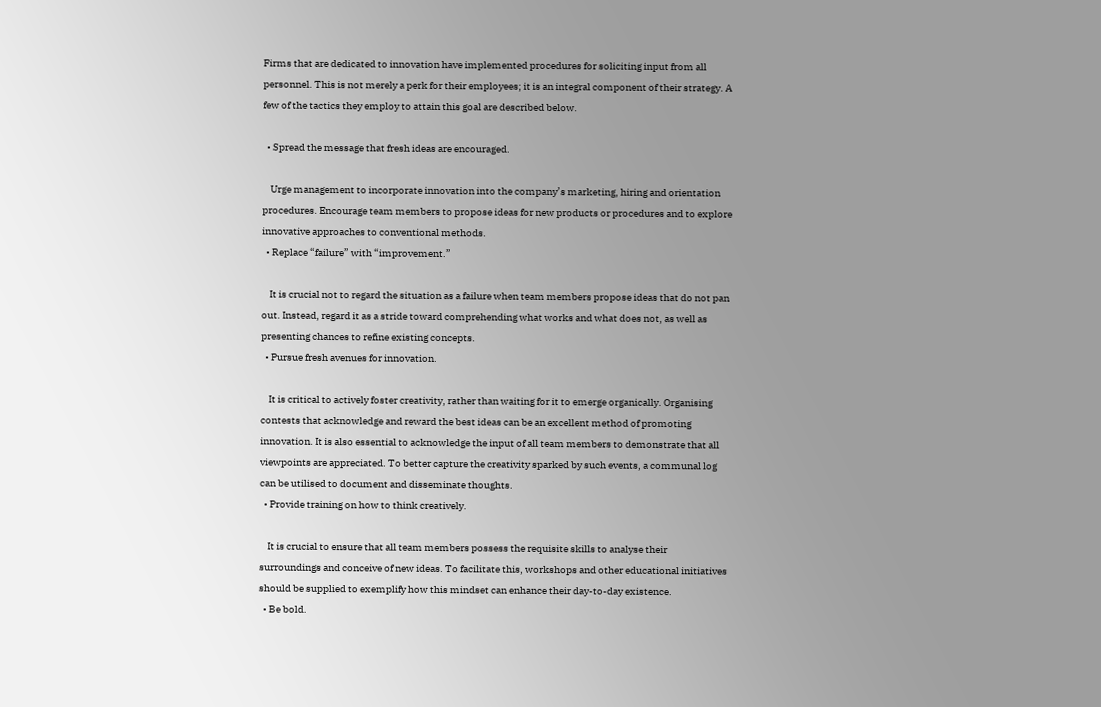Firms that are dedicated to innovation have implemented procedures for soliciting input from all personnel. This is not merely a perk for their employees; it is an integral component of their strategy. A few of the tactics they employ to attain this goal are described below.

  • Spread the message that fresh ideas are encouraged.

    Urge management to incorporate innovation into the company’s marketing, hiring and orientation procedures. Encourage team members to propose ideas for new products or procedures and to explore innovative approaches to conventional methods.
  • Replace “failure” with “improvement.”

    It is crucial not to regard the situation as a failure when team members propose ideas that do not pan out. Instead, regard it as a stride toward comprehending what works and what does not, as well as presenting chances to refine existing concepts.
  • Pursue fresh avenues for innovation.

    It is critical to actively foster creativity, rather than waiting for it to emerge organically. Organising contests that acknowledge and reward the best ideas can be an excellent method of promoting innovation. It is also essential to acknowledge the input of all team members to demonstrate that all viewpoints are appreciated. To better capture the creativity sparked by such events, a communal log can be utilised to document and disseminate thoughts.
  • Provide training on how to think creatively.

    It is crucial to ensure that all team members possess the requisite skills to analyse their surroundings and conceive of new ideas. To facilitate this, workshops and other educational initiatives should be supplied to exemplify how this mindset can enhance their day-to-day existence.
  • Be bold.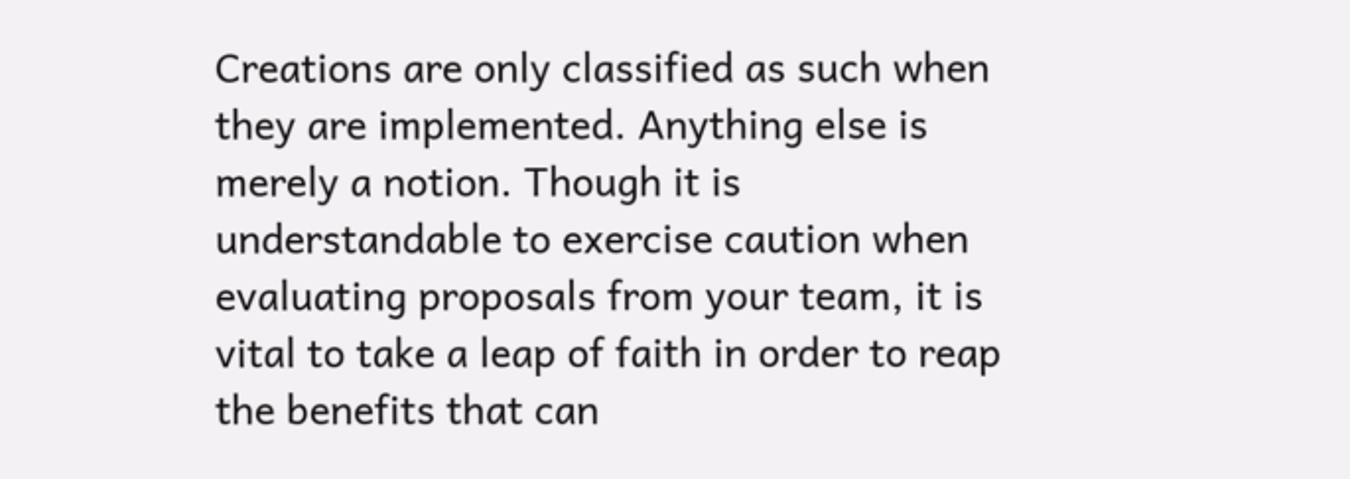Creations are only classified as such when they are implemented. Anything else is merely a notion. Though it is understandable to exercise caution when evaluating proposals from your team, it is vital to take a leap of faith in order to reap the benefits that can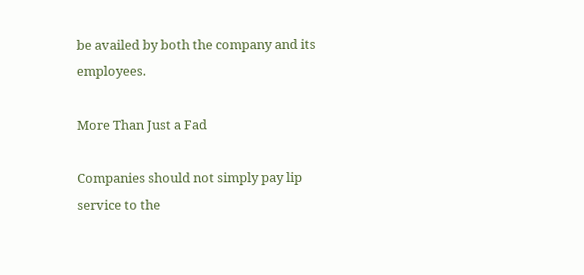be availed by both the company and its employees.

More Than Just a Fad

Companies should not simply pay lip service to the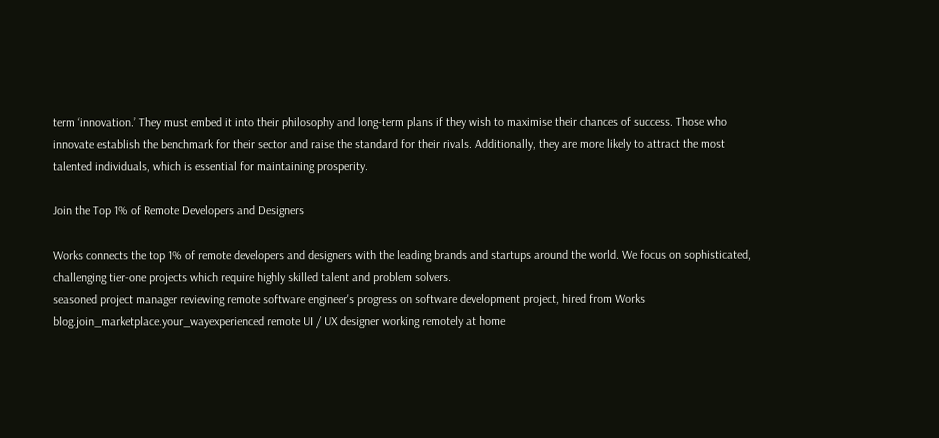term ‘innovation.’ They must embed it into their philosophy and long-term plans if they wish to maximise their chances of success. Those who innovate establish the benchmark for their sector and raise the standard for their rivals. Additionally, they are more likely to attract the most talented individuals, which is essential for maintaining prosperity.

Join the Top 1% of Remote Developers and Designers

Works connects the top 1% of remote developers and designers with the leading brands and startups around the world. We focus on sophisticated, challenging tier-one projects which require highly skilled talent and problem solvers.
seasoned project manager reviewing remote software engineer's progress on software development project, hired from Works blog.join_marketplace.your_wayexperienced remote UI / UX designer working remotely at home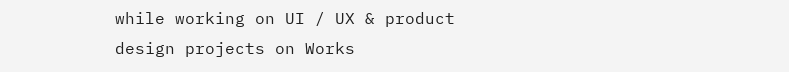while working on UI / UX & product design projects on Works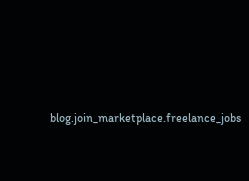blog.join_marketplace.freelance_jobs